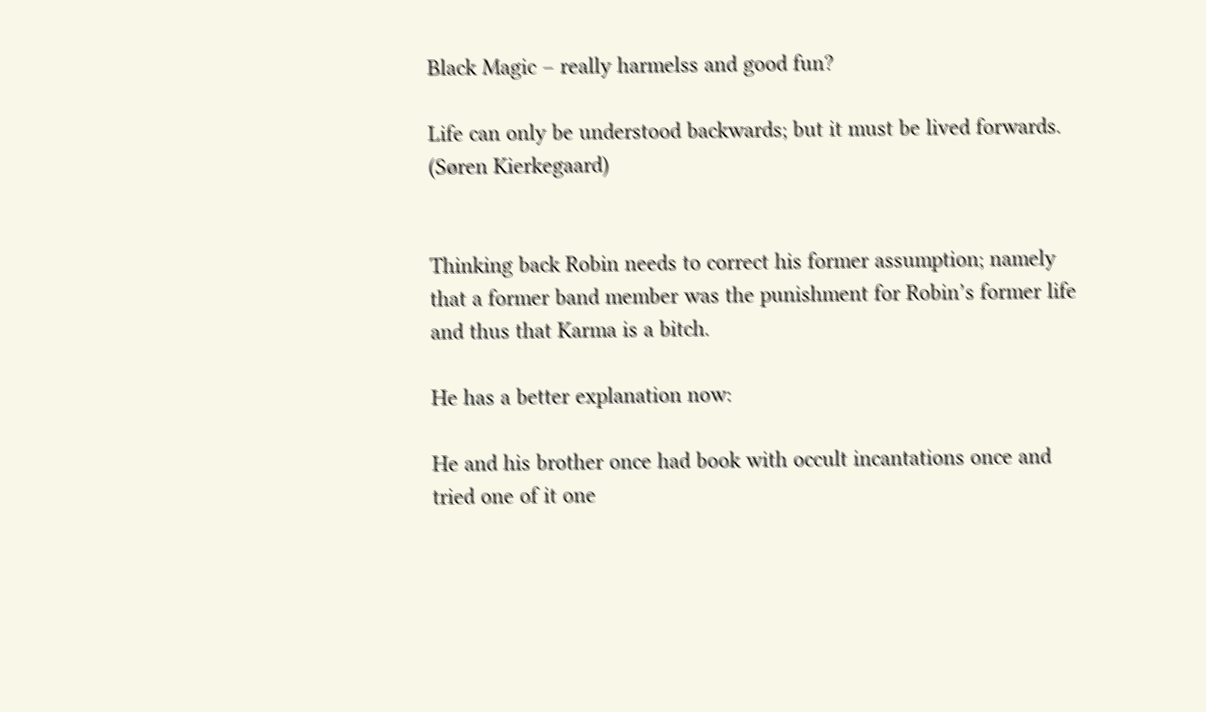Black Magic – really harmelss and good fun?

Life can only be understood backwards; but it must be lived forwards. (Søren Kierkegaard)


Thinking back Robin needs to correct his former assumption; namely that a former band member was the punishment for Robin’s former life and thus that Karma is a bitch.

He has a better explanation now:

He and his brother once had book with occult incantations once and tried one of it one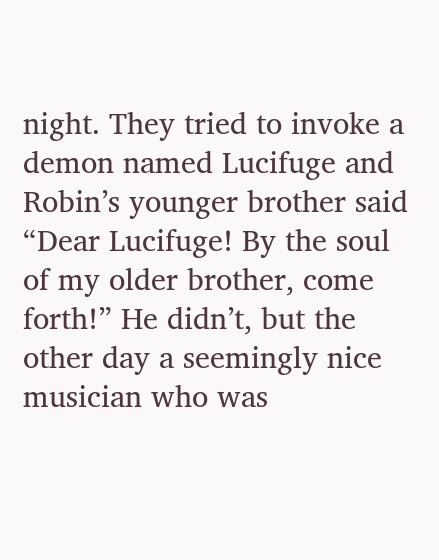night. They tried to invoke a demon named Lucifuge and Robin’s younger brother said “Dear Lucifuge! By the soul of my older brother, come forth!” He didn’t, but the other day a seemingly nice musician who was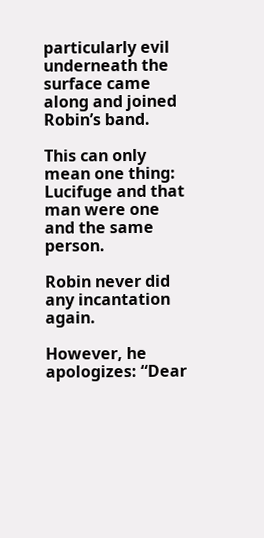particularly evil underneath the surface came along and joined Robin’s band.

This can only mean one thing: Lucifuge and that man were one and the same person.

Robin never did any incantation again.

However, he apologizes: “Dear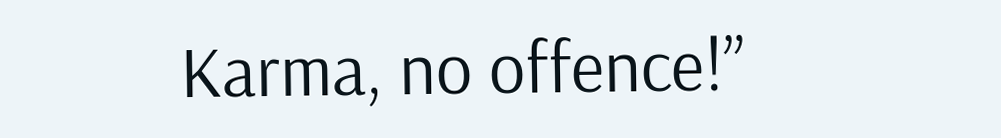Karma, no offence!”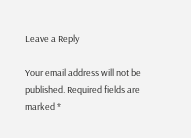Leave a Reply

Your email address will not be published. Required fields are marked *